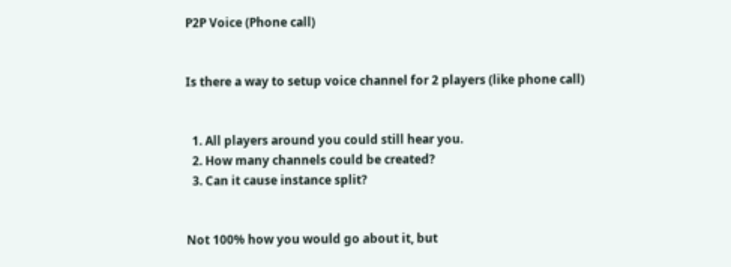P2P Voice (Phone call)


Is there a way to setup voice channel for 2 players (like phone call)


  1. All players around you could still hear you.
  2. How many channels could be created?
  3. Can it cause instance split?


Not 100% how you would go about it, but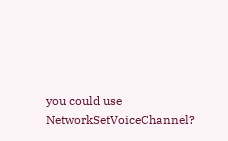you could use NetworkSetVoiceChannel?